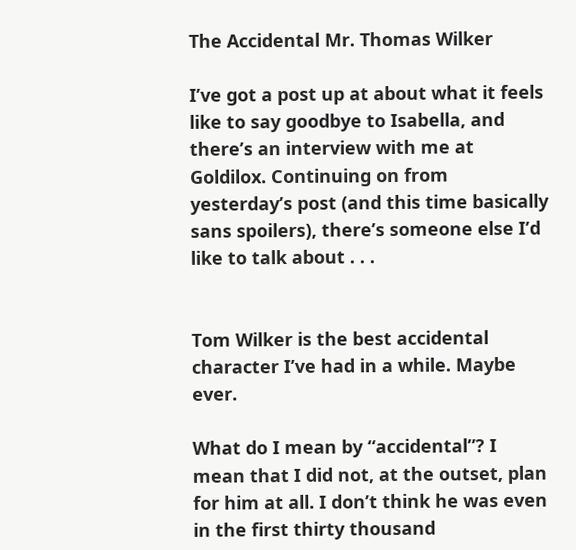The Accidental Mr. Thomas Wilker

I’ve got a post up at about what it feels like to say goodbye to Isabella, and there’s an interview with me at Goldilox. Continuing on from yesterday’s post (and this time basically sans spoilers), there’s someone else I’d like to talk about . . .


Tom Wilker is the best accidental character I’ve had in a while. Maybe ever.

What do I mean by “accidental”? I mean that I did not, at the outset, plan for him at all. I don’t think he was even in the first thirty thousand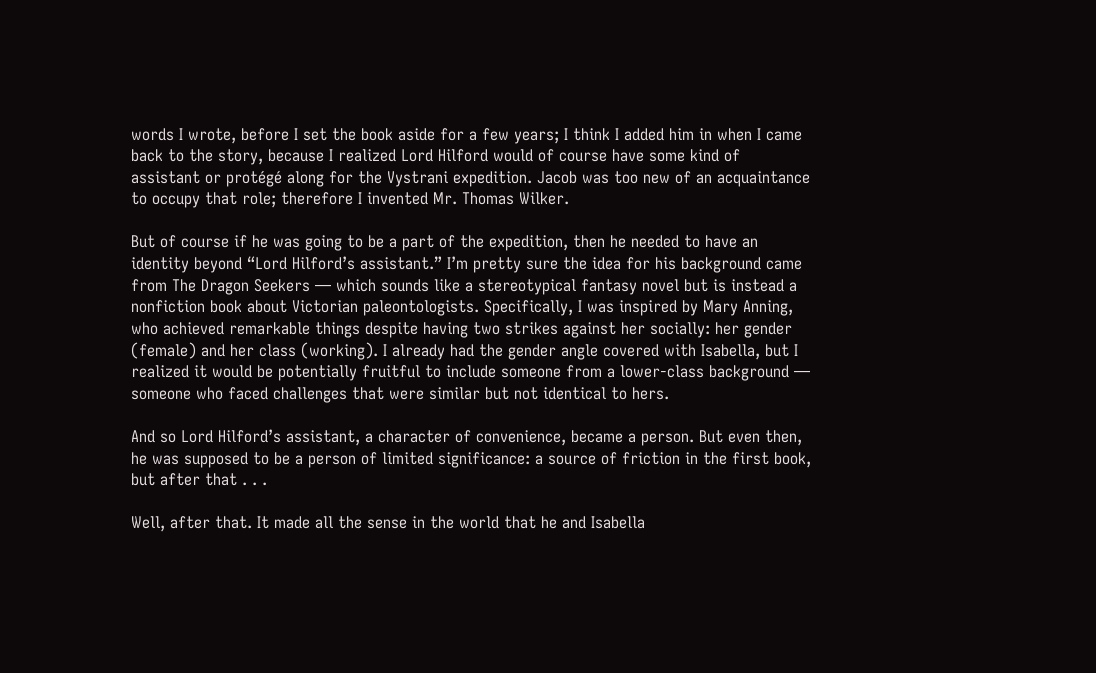words I wrote, before I set the book aside for a few years; I think I added him in when I came back to the story, because I realized Lord Hilford would of course have some kind of assistant or protégé along for the Vystrani expedition. Jacob was too new of an acquaintance to occupy that role; therefore I invented Mr. Thomas Wilker.

But of course if he was going to be a part of the expedition, then he needed to have an identity beyond “Lord Hilford’s assistant.” I’m pretty sure the idea for his background came from The Dragon Seekers — which sounds like a stereotypical fantasy novel but is instead a nonfiction book about Victorian paleontologists. Specifically, I was inspired by Mary Anning, who achieved remarkable things despite having two strikes against her socially: her gender (female) and her class (working). I already had the gender angle covered with Isabella, but I realized it would be potentially fruitful to include someone from a lower-class background — someone who faced challenges that were similar but not identical to hers.

And so Lord Hilford’s assistant, a character of convenience, became a person. But even then, he was supposed to be a person of limited significance: a source of friction in the first book, but after that . . .

Well, after that. It made all the sense in the world that he and Isabella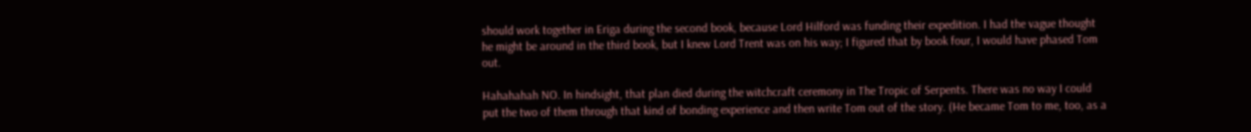should work together in Eriga during the second book, because Lord Hilford was funding their expedition. I had the vague thought he might be around in the third book, but I knew Lord Trent was on his way; I figured that by book four, I would have phased Tom out.

Hahahahah NO. In hindsight, that plan died during the witchcraft ceremony in The Tropic of Serpents. There was no way I could put the two of them through that kind of bonding experience and then write Tom out of the story. (He became Tom to me, too, as a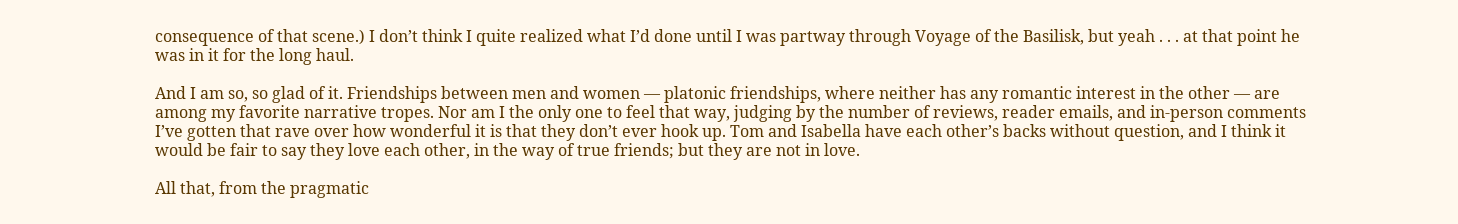consequence of that scene.) I don’t think I quite realized what I’d done until I was partway through Voyage of the Basilisk, but yeah . . . at that point he was in it for the long haul.

And I am so, so glad of it. Friendships between men and women — platonic friendships, where neither has any romantic interest in the other — are among my favorite narrative tropes. Nor am I the only one to feel that way, judging by the number of reviews, reader emails, and in-person comments I’ve gotten that rave over how wonderful it is that they don’t ever hook up. Tom and Isabella have each other’s backs without question, and I think it would be fair to say they love each other, in the way of true friends; but they are not in love.

All that, from the pragmatic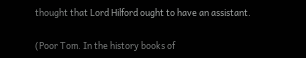thought that Lord Hilford ought to have an assistant.

(Poor Tom. In the history books of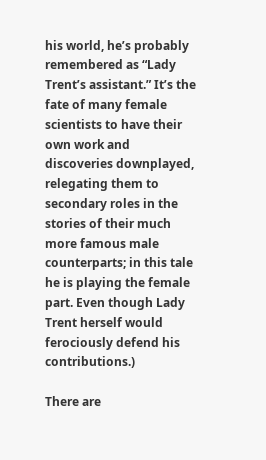his world, he’s probably remembered as “Lady Trent’s assistant.” It’s the fate of many female scientists to have their own work and discoveries downplayed, relegating them to secondary roles in the stories of their much more famous male counterparts; in this tale he is playing the female part. Even though Lady Trent herself would ferociously defend his contributions.)

There are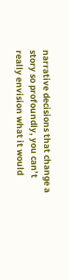narrative decisions that change a story so profoundly, you can’t really envision what it would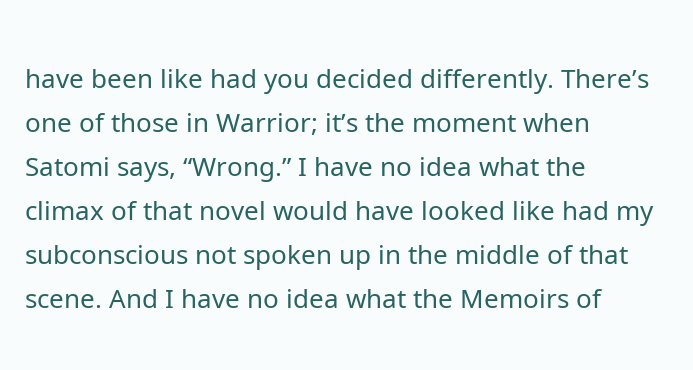have been like had you decided differently. There’s one of those in Warrior; it’s the moment when Satomi says, “Wrong.” I have no idea what the climax of that novel would have looked like had my subconscious not spoken up in the middle of that scene. And I have no idea what the Memoirs of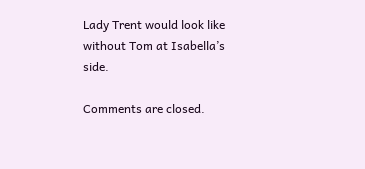Lady Trent would look like without Tom at Isabella’s side.

Comments are closed.